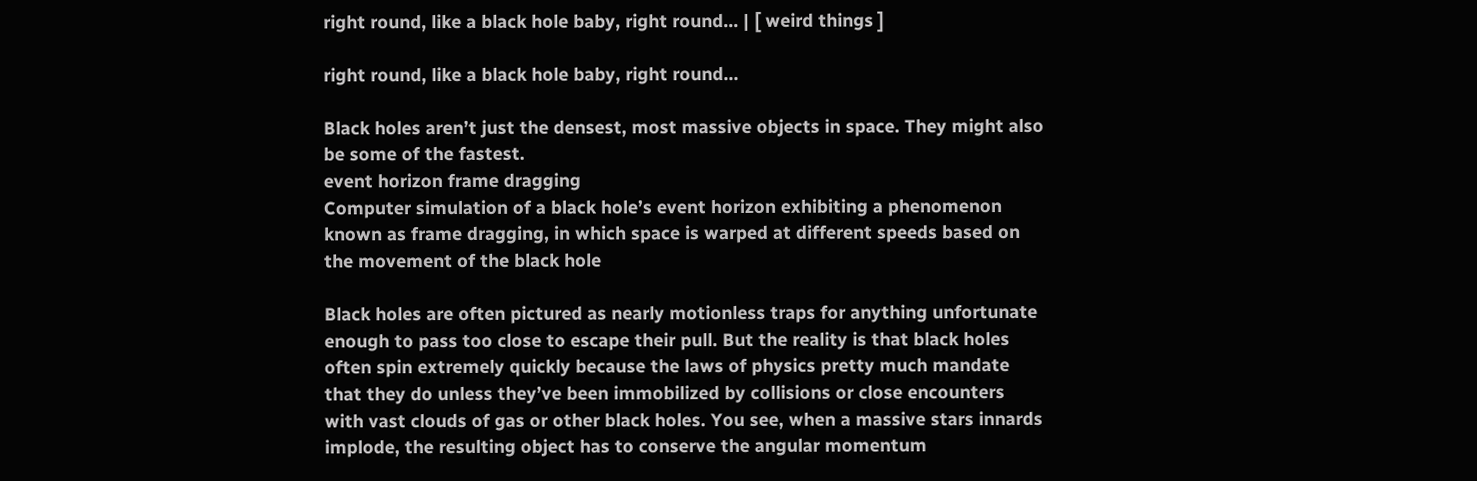right round, like a black hole baby, right round... | [ weird things ]

right round, like a black hole baby, right round…

Black holes aren’t just the densest, most massive objects in space. They might also be some of the fastest.
event horizon frame dragging
Computer simulation of a black hole’s event horizon exhibiting a phenomenon known as frame dragging, in which space is warped at different speeds based on the movement of the black hole

Black holes are often pictured as nearly motionless traps for anything unfortunate enough to pass too close to escape their pull. But the reality is that black holes often spin extremely quickly because the laws of physics pretty much mandate that they do unless they’ve been immobilized by collisions or close encounters with vast clouds of gas or other black holes. You see, when a massive stars innards implode, the resulting object has to conserve the angular momentum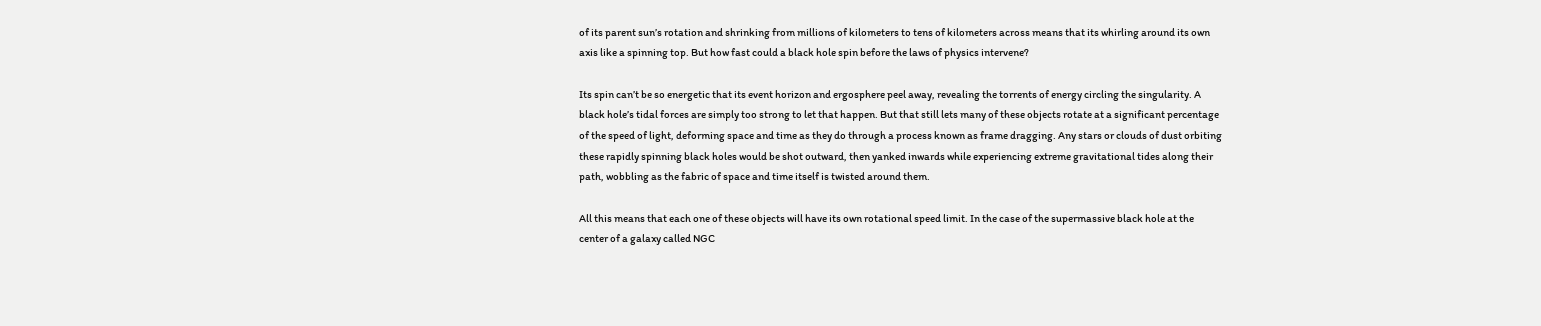of its parent sun’s rotation and shrinking from millions of kilometers to tens of kilometers across means that its whirling around its own axis like a spinning top. But how fast could a black hole spin before the laws of physics intervene?

Its spin can’t be so energetic that its event horizon and ergosphere peel away, revealing the torrents of energy circling the singularity. A black hole’s tidal forces are simply too strong to let that happen. But that still lets many of these objects rotate at a significant percentage of the speed of light, deforming space and time as they do through a process known as frame dragging. Any stars or clouds of dust orbiting these rapidly spinning black holes would be shot outward, then yanked inwards while experiencing extreme gravitational tides along their path, wobbling as the fabric of space and time itself is twisted around them.

All this means that each one of these objects will have its own rotational speed limit. In the case of the supermassive black hole at the center of a galaxy called NGC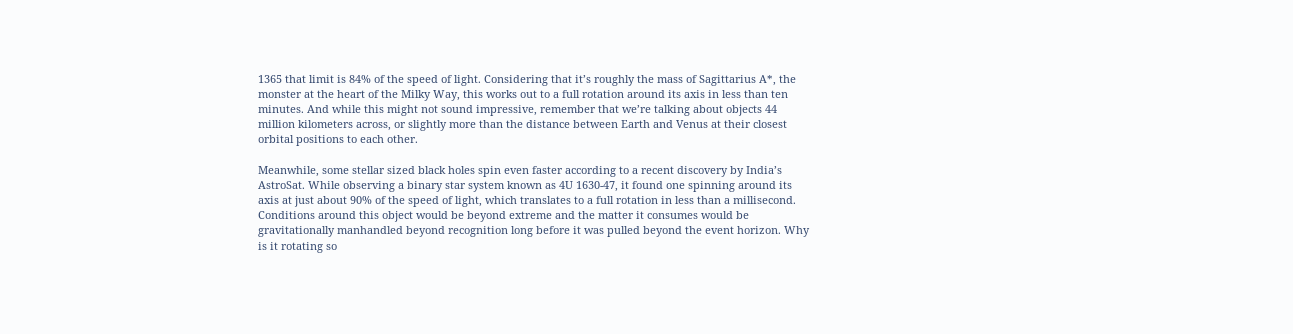1365 that limit is 84% of the speed of light. Considering that it’s roughly the mass of Sagittarius A*, the monster at the heart of the Milky Way, this works out to a full rotation around its axis in less than ten minutes. And while this might not sound impressive, remember that we’re talking about objects 44 million kilometers across, or slightly more than the distance between Earth and Venus at their closest orbital positions to each other.

Meanwhile, some stellar sized black holes spin even faster according to a recent discovery by India’s AstroSat. While observing a binary star system known as 4U 1630-47, it found one spinning around its axis at just about 90% of the speed of light, which translates to a full rotation in less than a millisecond. Conditions around this object would be beyond extreme and the matter it consumes would be gravitationally manhandled beyond recognition long before it was pulled beyond the event horizon. Why is it rotating so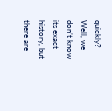quickly? Well, we don’t know its exact history, but there are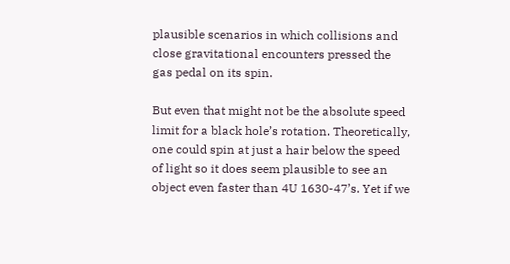plausible scenarios in which collisions and close gravitational encounters pressed the gas pedal on its spin.

But even that might not be the absolute speed limit for a black hole’s rotation. Theoretically, one could spin at just a hair below the speed of light so it does seem plausible to see an object even faster than 4U 1630-47’s. Yet if we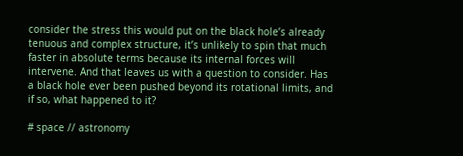consider the stress this would put on the black hole’s already tenuous and complex structure, it’s unlikely to spin that much faster in absolute terms because its internal forces will intervene. And that leaves us with a question to consider. Has a black hole ever been pushed beyond its rotational limits, and if so, what happened to it?

# space // astronomy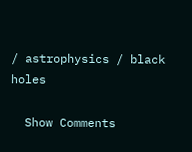/ astrophysics / black holes

  Show Comments